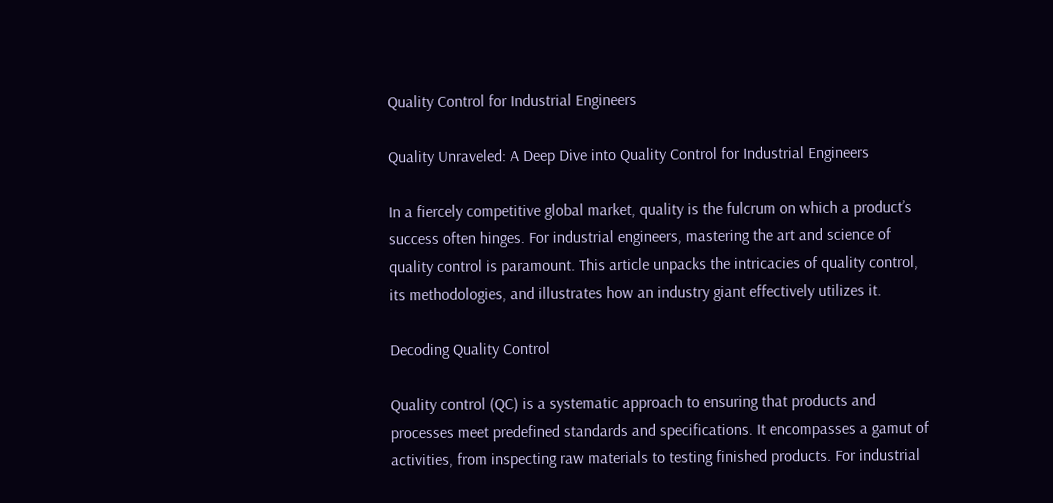Quality Control for Industrial Engineers

Quality Unraveled: A Deep Dive into Quality Control for Industrial Engineers

In a fiercely competitive global market, quality is the fulcrum on which a product’s success often hinges. For industrial engineers, mastering the art and science of quality control is paramount. This article unpacks the intricacies of quality control, its methodologies, and illustrates how an industry giant effectively utilizes it.

Decoding Quality Control

Quality control (QC) is a systematic approach to ensuring that products and processes meet predefined standards and specifications. It encompasses a gamut of activities, from inspecting raw materials to testing finished products. For industrial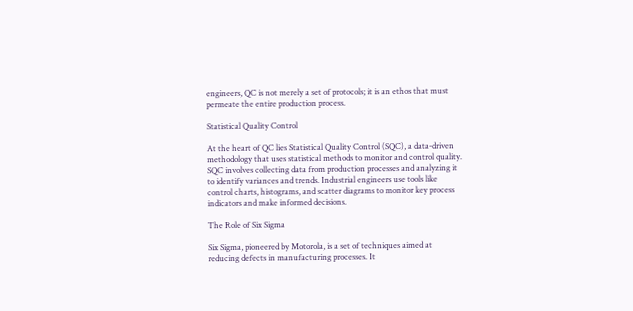engineers, QC is not merely a set of protocols; it is an ethos that must permeate the entire production process.

Statistical Quality Control

At the heart of QC lies Statistical Quality Control (SQC), a data-driven methodology that uses statistical methods to monitor and control quality. SQC involves collecting data from production processes and analyzing it to identify variances and trends. Industrial engineers use tools like control charts, histograms, and scatter diagrams to monitor key process indicators and make informed decisions.

The Role of Six Sigma

Six Sigma, pioneered by Motorola, is a set of techniques aimed at reducing defects in manufacturing processes. It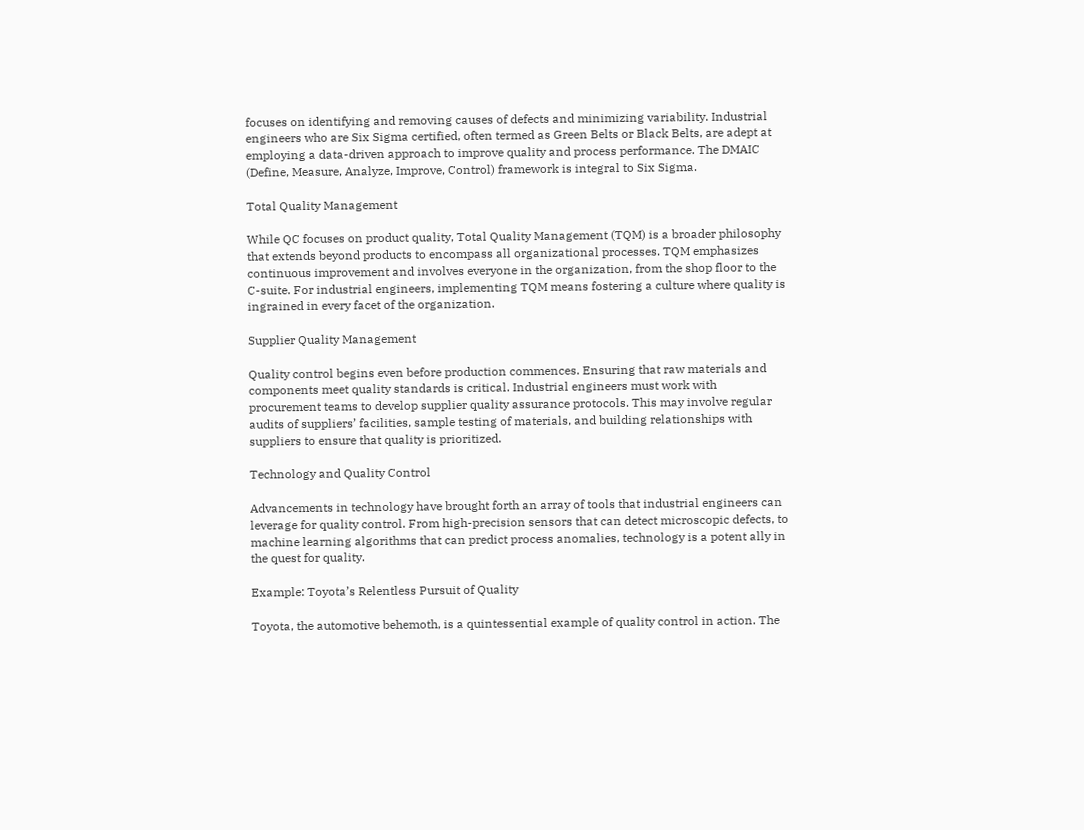focuses on identifying and removing causes of defects and minimizing variability. Industrial engineers who are Six Sigma certified, often termed as Green Belts or Black Belts, are adept at employing a data-driven approach to improve quality and process performance. The DMAIC (Define, Measure, Analyze, Improve, Control) framework is integral to Six Sigma.

Total Quality Management

While QC focuses on product quality, Total Quality Management (TQM) is a broader philosophy that extends beyond products to encompass all organizational processes. TQM emphasizes continuous improvement and involves everyone in the organization, from the shop floor to the C-suite. For industrial engineers, implementing TQM means fostering a culture where quality is ingrained in every facet of the organization.

Supplier Quality Management

Quality control begins even before production commences. Ensuring that raw materials and components meet quality standards is critical. Industrial engineers must work with procurement teams to develop supplier quality assurance protocols. This may involve regular audits of suppliers’ facilities, sample testing of materials, and building relationships with suppliers to ensure that quality is prioritized.

Technology and Quality Control

Advancements in technology have brought forth an array of tools that industrial engineers can leverage for quality control. From high-precision sensors that can detect microscopic defects, to machine learning algorithms that can predict process anomalies, technology is a potent ally in the quest for quality.

Example: Toyota’s Relentless Pursuit of Quality

Toyota, the automotive behemoth, is a quintessential example of quality control in action. The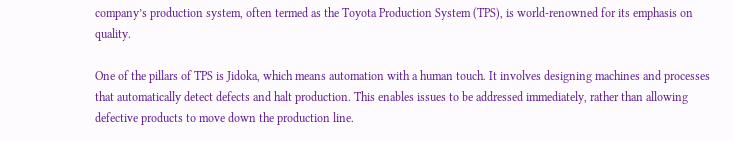company’s production system, often termed as the Toyota Production System (TPS), is world-renowned for its emphasis on quality.

One of the pillars of TPS is Jidoka, which means automation with a human touch. It involves designing machines and processes that automatically detect defects and halt production. This enables issues to be addressed immediately, rather than allowing defective products to move down the production line.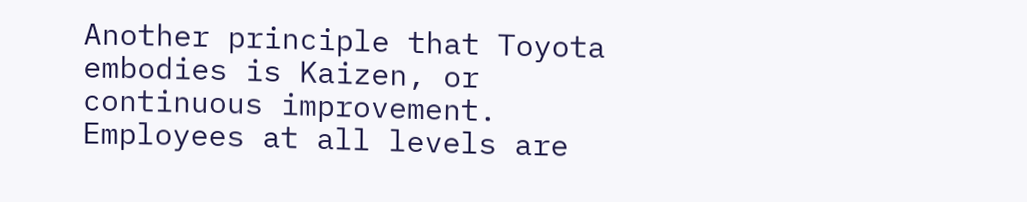Another principle that Toyota embodies is Kaizen, or continuous improvement. Employees at all levels are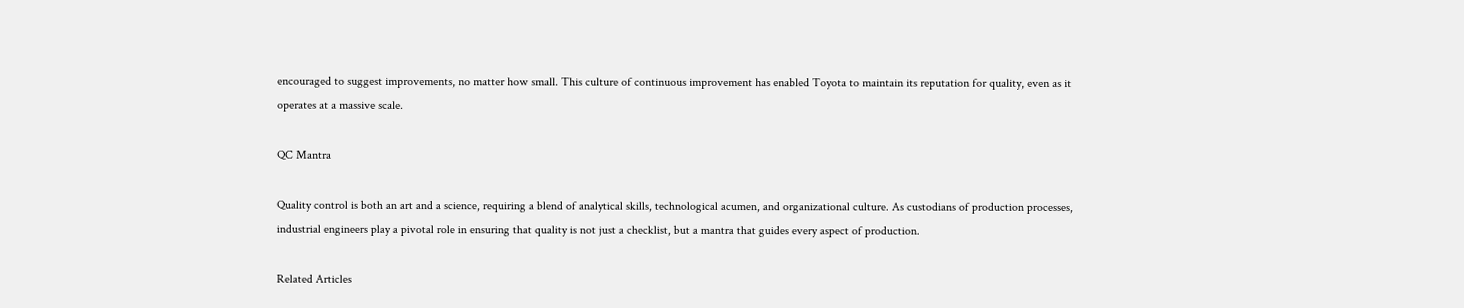encouraged to suggest improvements, no matter how small. This culture of continuous improvement has enabled Toyota to maintain its reputation for quality, even as it operates at a massive scale.

QC Mantra

Quality control is both an art and a science, requiring a blend of analytical skills, technological acumen, and organizational culture. As custodians of production processes, industrial engineers play a pivotal role in ensuring that quality is not just a checklist, but a mantra that guides every aspect of production.

Related Articles